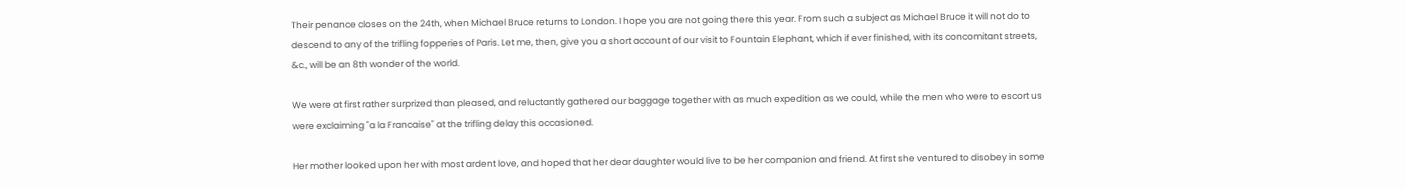Their penance closes on the 24th, when Michael Bruce returns to London. I hope you are not going there this year. From such a subject as Michael Bruce it will not do to descend to any of the trifling fopperies of Paris. Let me, then, give you a short account of our visit to Fountain Elephant, which if ever finished, with its concomitant streets, &c., will be an 8th wonder of the world.

We were at first rather surprized than pleased, and reluctantly gathered our baggage together with as much expedition as we could, while the men who were to escort us were exclaiming "a la Francaise" at the trifling delay this occasioned.

Her mother looked upon her with most ardent love, and hoped that her dear daughter would live to be her companion and friend. At first she ventured to disobey in some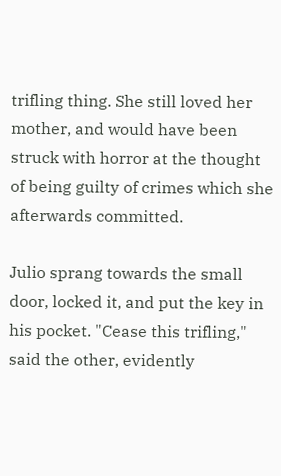trifling thing. She still loved her mother, and would have been struck with horror at the thought of being guilty of crimes which she afterwards committed.

Julio sprang towards the small door, locked it, and put the key in his pocket. "Cease this trifling," said the other, evidently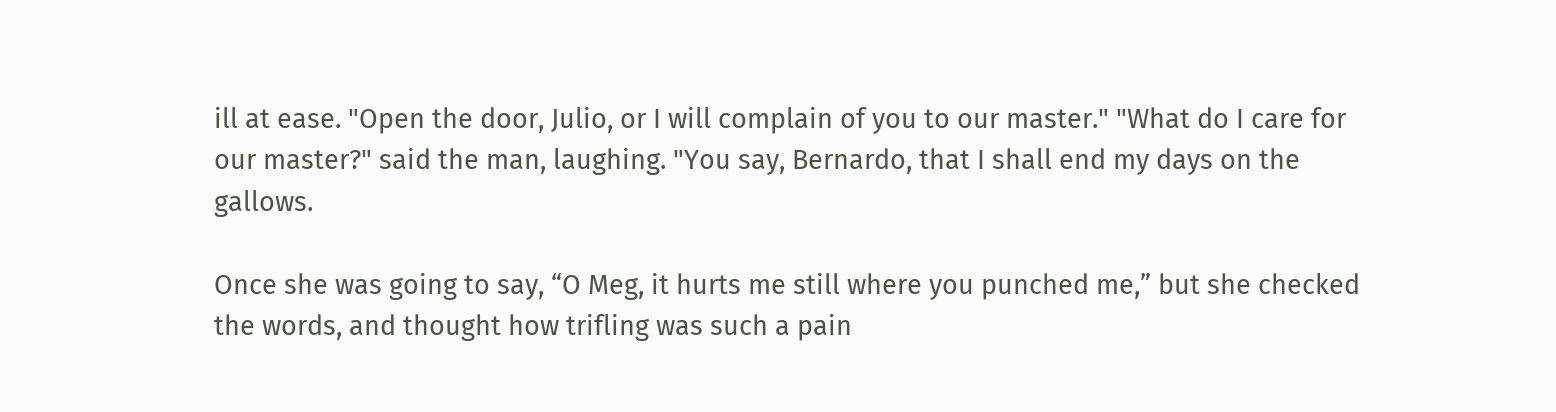ill at ease. "Open the door, Julio, or I will complain of you to our master." "What do I care for our master?" said the man, laughing. "You say, Bernardo, that I shall end my days on the gallows.

Once she was going to say, “O Meg, it hurts me still where you punched me,” but she checked the words, and thought how trifling was such a pain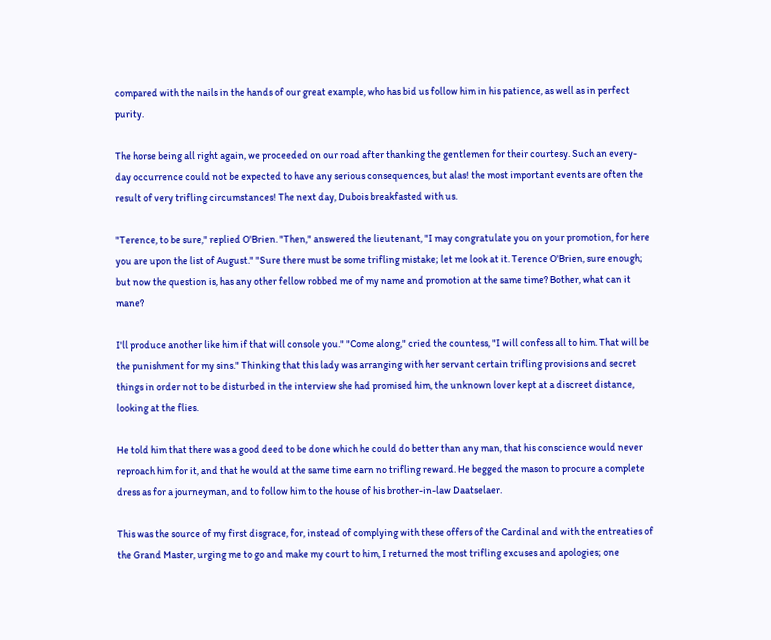compared with the nails in the hands of our great example, who has bid us follow him in his patience, as well as in perfect purity.

The horse being all right again, we proceeded on our road after thanking the gentlemen for their courtesy. Such an every-day occurrence could not be expected to have any serious consequences, but alas! the most important events are often the result of very trifling circumstances! The next day, Dubois breakfasted with us.

"Terence, to be sure," replied O'Brien. "Then," answered the lieutenant, "I may congratulate you on your promotion, for here you are upon the list of August." "Sure there must be some trifling mistake; let me look at it. Terence O'Brien, sure enough; but now the question is, has any other fellow robbed me of my name and promotion at the same time? Bother, what can it mane?

I'll produce another like him if that will console you." "Come along," cried the countess, "I will confess all to him. That will be the punishment for my sins." Thinking that this lady was arranging with her servant certain trifling provisions and secret things in order not to be disturbed in the interview she had promised him, the unknown lover kept at a discreet distance, looking at the flies.

He told him that there was a good deed to be done which he could do better than any man, that his conscience would never reproach him for it, and that he would at the same time earn no trifling reward. He begged the mason to procure a complete dress as for a journeyman, and to follow him to the house of his brother-in-law Daatselaer.

This was the source of my first disgrace, for, instead of complying with these offers of the Cardinal and with the entreaties of the Grand Master, urging me to go and make my court to him, I returned the most trifling excuses and apologies; one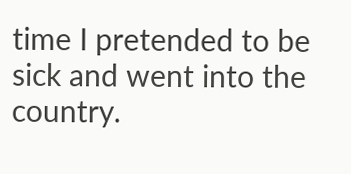time I pretended to be sick and went into the country.